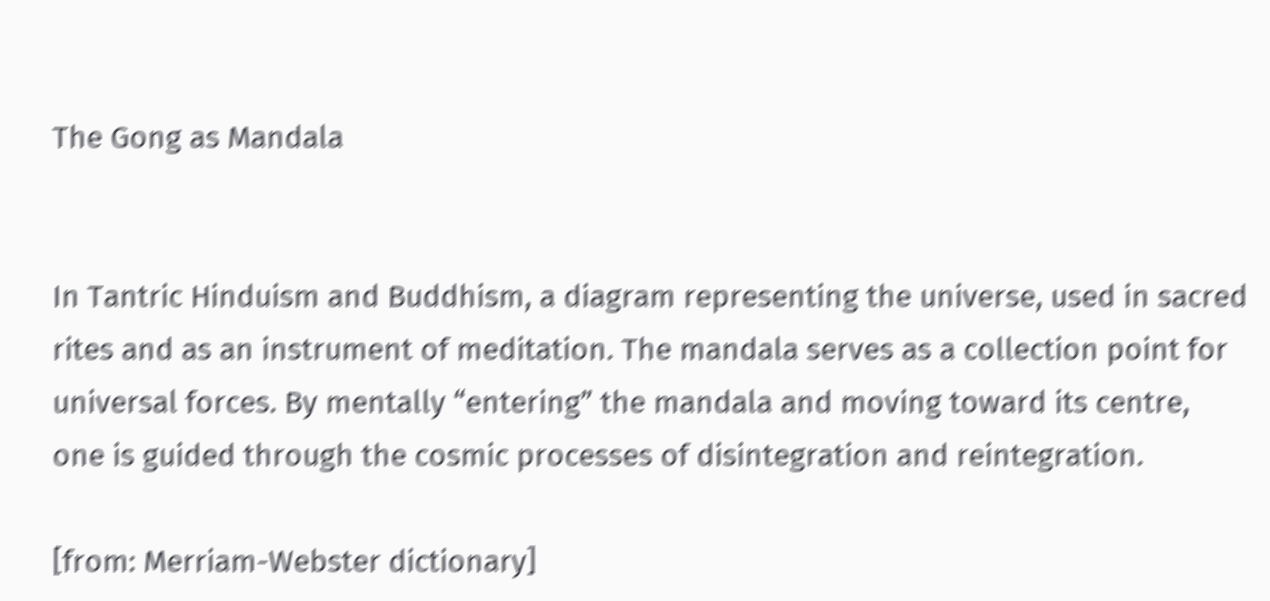The Gong as Mandala


In Tantric Hinduism and Buddhism, a diagram representing the universe, used in sacred rites and as an instrument of meditation. The mandala serves as a collection point for universal forces. By mentally “entering” the mandala and moving toward its centre, one is guided through the cosmic processes of disintegration and reintegration.

[from: Merriam-Webster dictionary]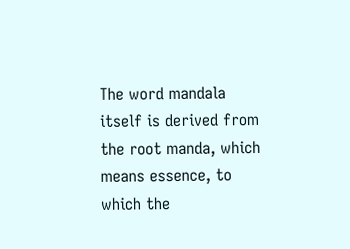The word mandala itself is derived from the root manda, which means essence, to which the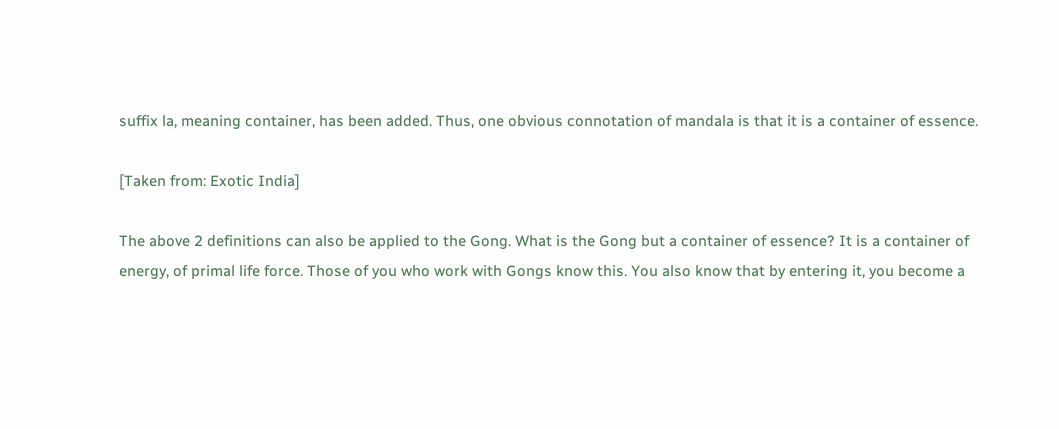suffix la, meaning container, has been added. Thus, one obvious connotation of mandala is that it is a container of essence.

[Taken from: Exotic India]

The above 2 definitions can also be applied to the Gong. What is the Gong but a container of essence? It is a container of energy, of primal life force. Those of you who work with Gongs know this. You also know that by entering it, you become a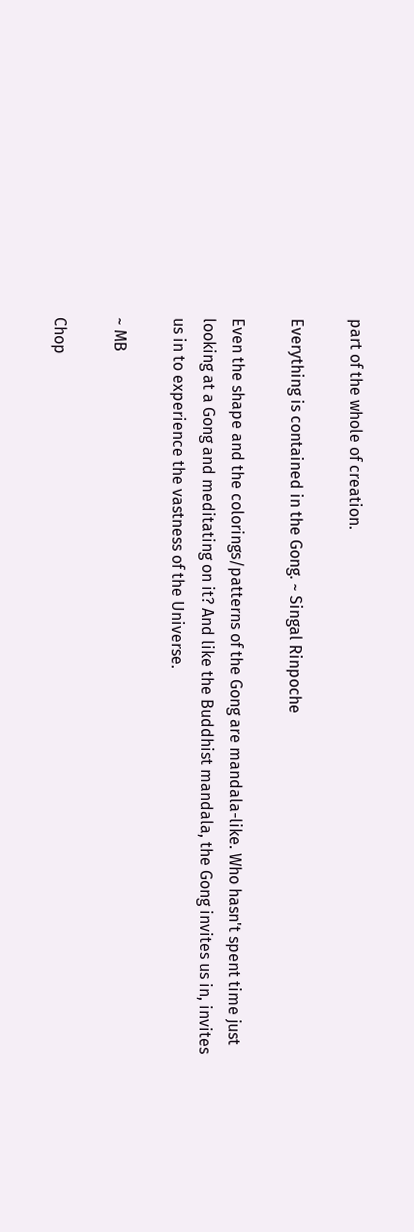part of the whole of creation.

Everything is contained in the Gong. ~ Singal Rinpoche

Even the shape and the colorings/patterns of the Gong are mandala-like. Who hasn't spent time just looking at a Gong and meditating on it? And like the Buddhist mandala, the Gong invites us in, invites us in to experience the vastness of the Universe.

~ MB

Chop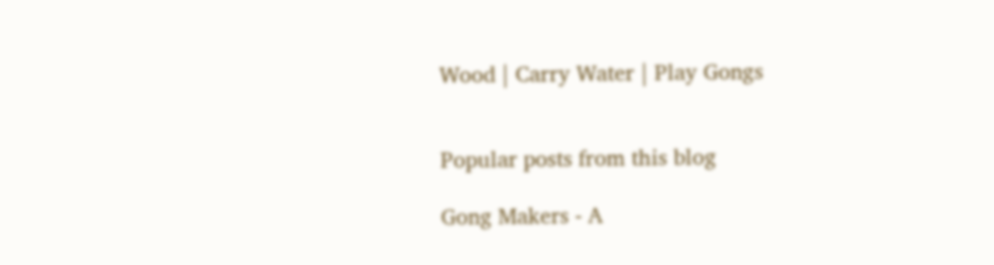Wood | Carry Water | Play Gongs


Popular posts from this blog

Gong Makers - A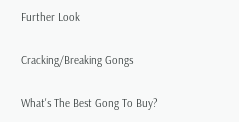Further Look

Cracking/Breaking Gongs

What's The Best Gong To Buy?